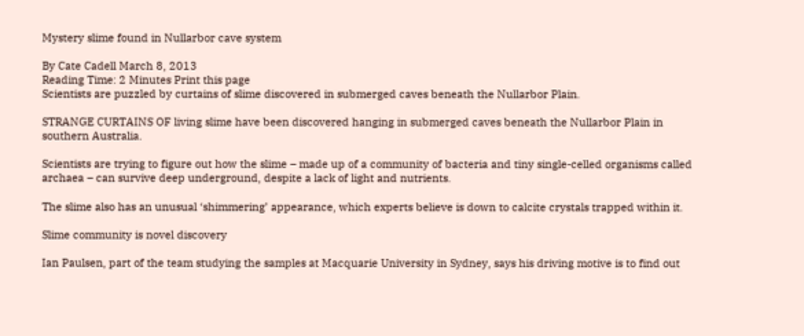Mystery slime found in Nullarbor cave system

By Cate Cadell March 8, 2013
Reading Time: 2 Minutes Print this page
Scientists are puzzled by curtains of slime discovered in submerged caves beneath the Nullarbor Plain.

STRANGE CURTAINS OF living slime have been discovered hanging in submerged caves beneath the Nullarbor Plain in southern Australia.

Scientists are trying to figure out how the slime – made up of a community of bacteria and tiny single-celled organisms called archaea – can survive deep underground, despite a lack of light and nutrients.

The slime also has an unusual ‘shimmering’ appearance, which experts believe is down to calcite crystals trapped within it.

Slime community is novel discovery

Ian Paulsen, part of the team studying the samples at Macquarie University in Sydney, says his driving motive is to find out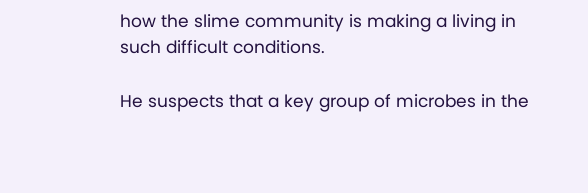how the slime community is making a living in such difficult conditions.

He suspects that a key group of microbes in the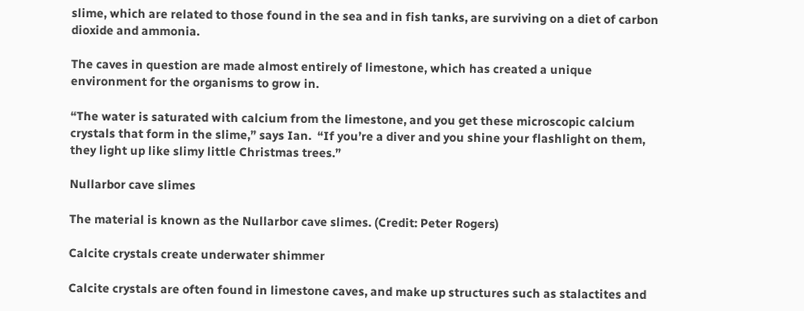slime, which are related to those found in the sea and in fish tanks, are surviving on a diet of carbon dioxide and ammonia.

The caves in question are made almost entirely of limestone, which has created a unique environment for the organisms to grow in.

“The water is saturated with calcium from the limestone, and you get these microscopic calcium crystals that form in the slime,” says Ian.  “If you’re a diver and you shine your flashlight on them, they light up like slimy little Christmas trees.”

Nullarbor cave slimes

The material is known as the Nullarbor cave slimes. (Credit: Peter Rogers)

Calcite crystals create underwater shimmer

Calcite crystals are often found in limestone caves, and make up structures such as stalactites and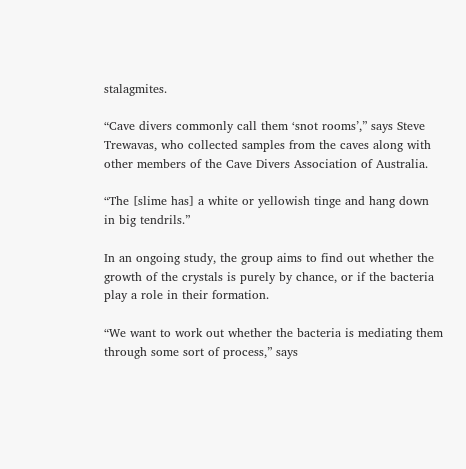stalagmites.

“Cave divers commonly call them ‘snot rooms’,” says Steve Trewavas, who collected samples from the caves along with other members of the Cave Divers Association of Australia.

“The [slime has] a white or yellowish tinge and hang down in big tendrils.”

In an ongoing study, the group aims to find out whether the growth of the crystals is purely by chance, or if the bacteria play a role in their formation.

“We want to work out whether the bacteria is mediating them through some sort of process,” says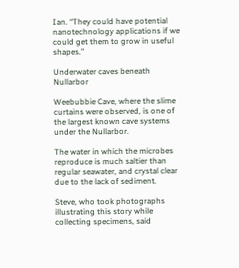Ian. “They could have potential nanotechnology applications if we could get them to grow in useful shapes.”

Underwater caves beneath Nullarbor

Weebubbie Cave, where the slime curtains were observed, is one of the largest known cave systems under the Nullarbor.

The water in which the microbes reproduce is much saltier than regular seawater, and crystal clear due to the lack of sediment.

Steve, who took photographs illustrating this story while collecting specimens, said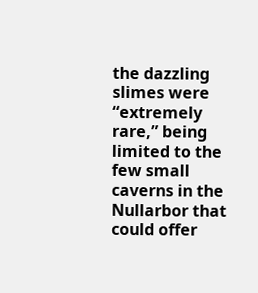the dazzling slimes were “extremely rare,” being limited to the few small caverns in the Nullarbor that could offer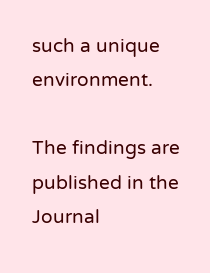such a unique environment.

The findings are published in the Journal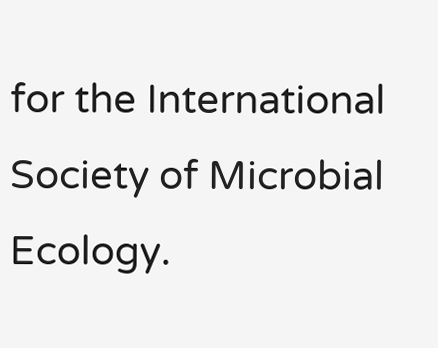for the International Society of Microbial Ecology.